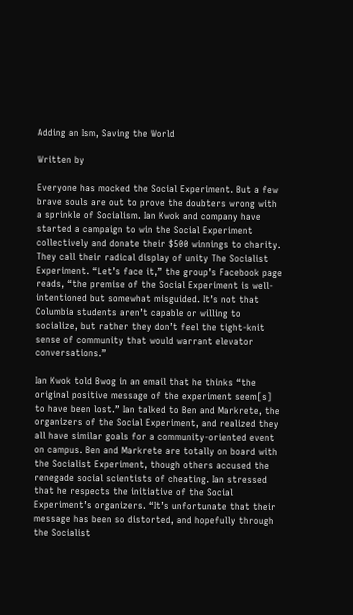Adding an Ism, Saving the World

Written by

Everyone has mocked the Social Experiment. But a few brave souls are out to prove the doubters wrong with a sprinkle of Socialism. Ian Kwok and company have started a campaign to win the Social Experiment collectively and donate their $500 winnings to charity. They call their radical display of unity The Socialist Experiment. “Let’s face it,” the group’s Facebook page reads, “the premise of the Social Experiment is well-intentioned but somewhat misguided. It’s not that Columbia students aren’t capable or willing to socialize, but rather they don’t feel the tight-knit sense of community that would warrant elevator conversations.”

Ian Kwok told Bwog in an email that he thinks “the original positive message of the experiment seem[s] to have been lost.” Ian talked to Ben and Markrete, the organizers of the Social Experiment, and realized they all have similar goals for a community-oriented event on campus. Ben and Markrete are totally on board with the Socialist Experiment, though others accused the renegade social scientists of cheating. Ian stressed that he respects the initiative of the Social Experiment’s organizers. “It’s unfortunate that their message has been so distorted, and hopefully through the Socialist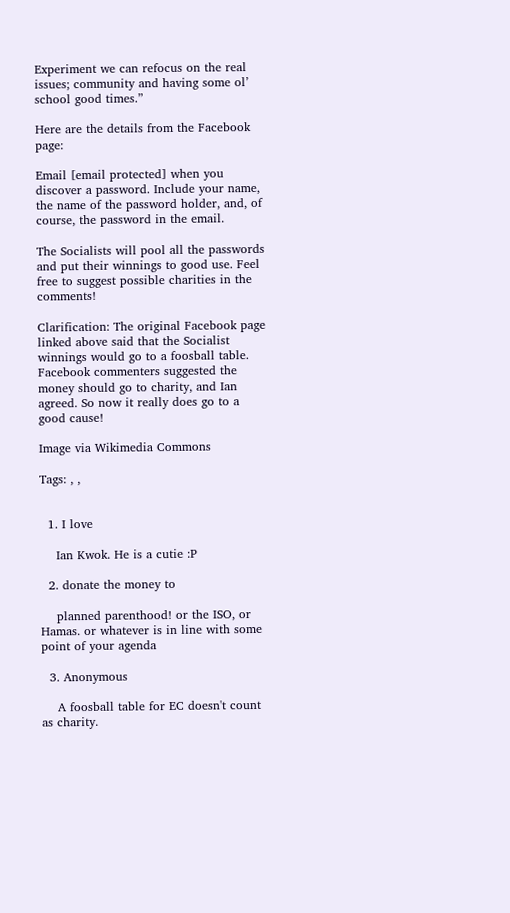Experiment we can refocus on the real issues; community and having some ol’ school good times.”

Here are the details from the Facebook page:

Email [email protected] when you discover a password. Include your name, the name of the password holder, and, of course, the password in the email.

The Socialists will pool all the passwords and put their winnings to good use. Feel free to suggest possible charities in the comments!

Clarification: The original Facebook page linked above said that the Socialist winnings would go to a foosball table. Facebook commenters suggested the money should go to charity, and Ian agreed. So now it really does go to a good cause!

Image via Wikimedia Commons

Tags: , ,


  1. I love

    Ian Kwok. He is a cutie :P

  2. donate the money to

    planned parenthood! or the ISO, or Hamas. or whatever is in line with some point of your agenda

  3. Anonymous

    A foosball table for EC doesn't count as charity.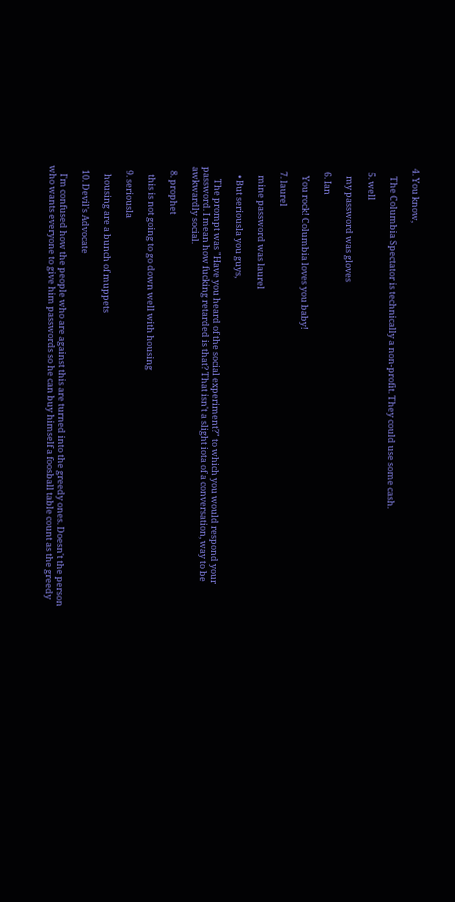4. You know,

    The Columbia Spectator is technically a non-profit. They could use some cash.

  5. well

    my password was gloves

  6. Ian

    You rock! Columbia loves you baby!

  7. laurel

    mine password was laurel

    • But seriousla you guys,

      The prompt was "Have you heard of the social experiment?" to which you would respond your password. I mean how fucking retarded is that? That isn't a slight iota of a conversation, way to be awkwardly social.

  8. prophet

    this is not going to go down well with housing

  9. seriousla

    housing are a bunch of muppets

  10. Devil's Advocate

    I'm confused how the people who are against this are turned into the greedy ones. Doesn't the person who wants everyone to give him passwords so he can buy himself a foosball table count as the greedy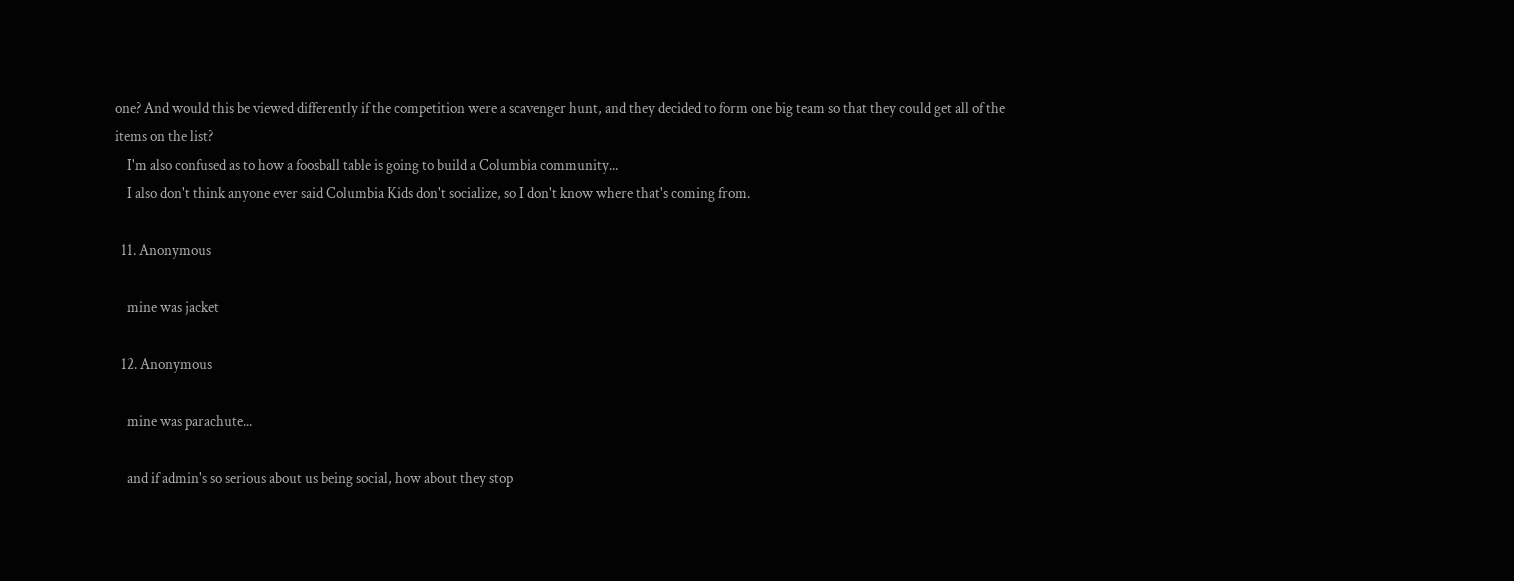one? And would this be viewed differently if the competition were a scavenger hunt, and they decided to form one big team so that they could get all of the items on the list?
    I'm also confused as to how a foosball table is going to build a Columbia community...
    I also don't think anyone ever said Columbia Kids don't socialize, so I don't know where that's coming from.

  11. Anonymous

    mine was jacket

  12. Anonymous

    mine was parachute...

    and if admin's so serious about us being social, how about they stop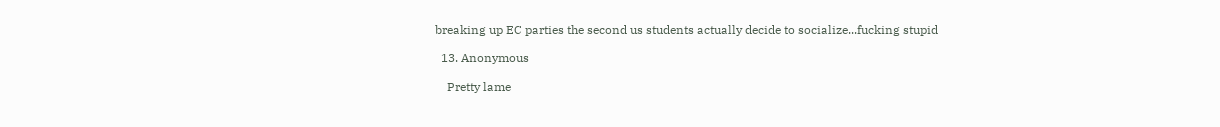breaking up EC parties the second us students actually decide to socialize...fucking stupid

  13. Anonymous

    Pretty lame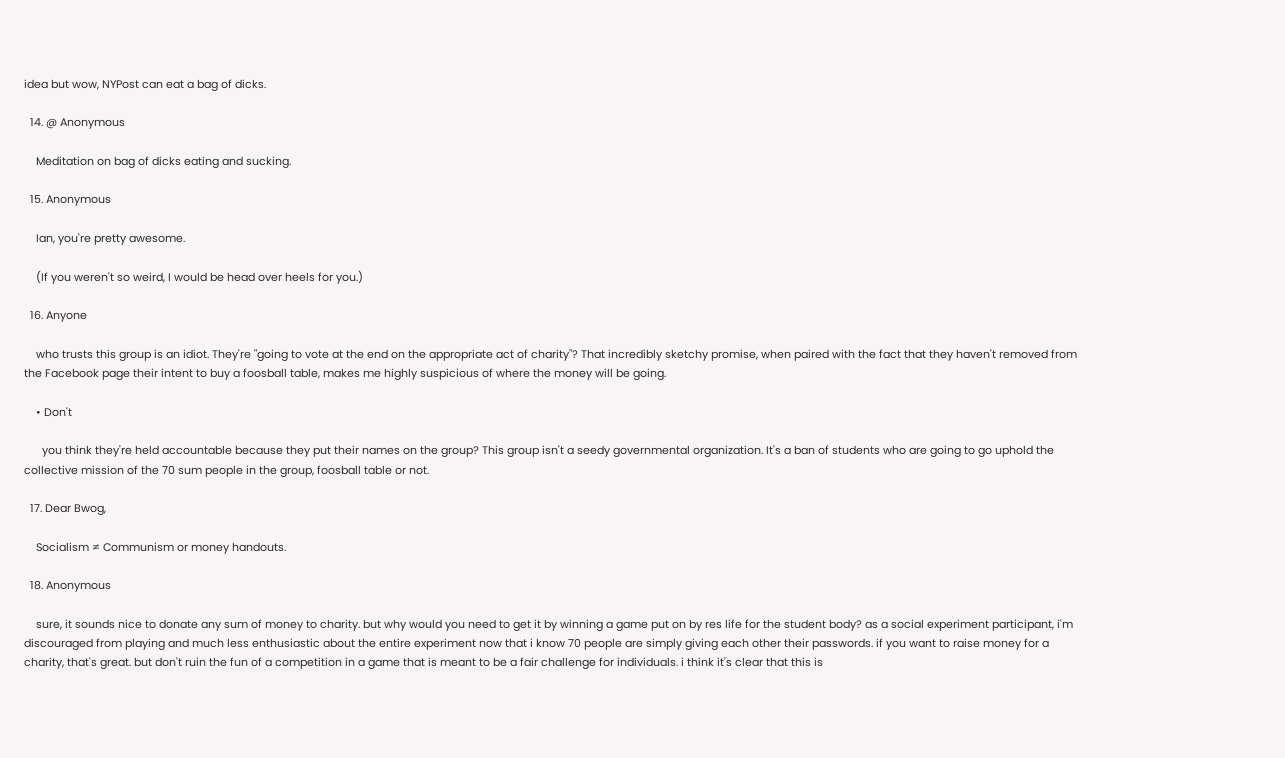idea but wow, NYPost can eat a bag of dicks.

  14. @ Anonymous

    Meditation on bag of dicks eating and sucking.

  15. Anonymous

    Ian, you're pretty awesome.

    (If you weren't so weird, I would be head over heels for you.)

  16. Anyone

    who trusts this group is an idiot. They're "going to vote at the end on the appropriate act of charity"? That incredibly sketchy promise, when paired with the fact that they haven't removed from the Facebook page their intent to buy a foosball table, makes me highly suspicious of where the money will be going.

    • Don't

      you think they're held accountable because they put their names on the group? This group isn't a seedy governmental organization. It's a ban of students who are going to go uphold the collective mission of the 70 sum people in the group, foosball table or not.

  17. Dear Bwog,

    Socialism ≠ Communism or money handouts.

  18. Anonymous

    sure, it sounds nice to donate any sum of money to charity. but why would you need to get it by winning a game put on by res life for the student body? as a social experiment participant, i'm discouraged from playing and much less enthusiastic about the entire experiment now that i know 70 people are simply giving each other their passwords. if you want to raise money for a charity, that's great. but don't ruin the fun of a competition in a game that is meant to be a fair challenge for individuals. i think it's clear that this is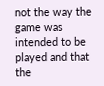not the way the game was intended to be played and that the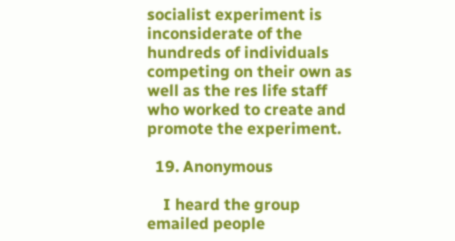socialist experiment is inconsiderate of the hundreds of individuals competing on their own as well as the res life staff who worked to create and promote the experiment.

  19. Anonymous

    I heard the group emailed people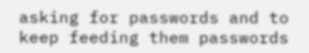asking for passwords and to keep feeding them passwords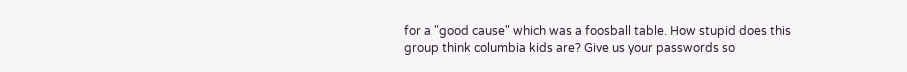for a "good cause" which was a foosball table. How stupid does this group think columbia kids are? Give us your passwords so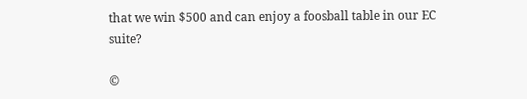that we win $500 and can enjoy a foosball table in our EC suite?

©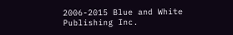2006-2015 Blue and White Publishing Inc.